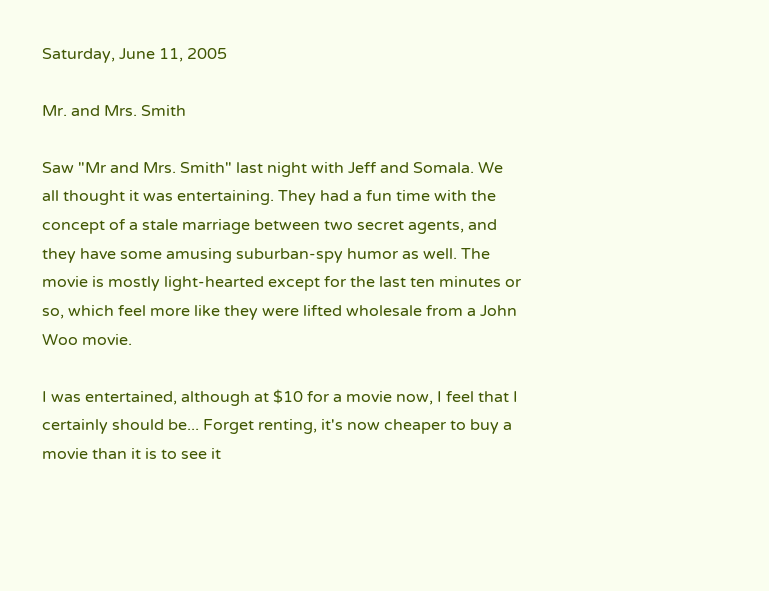Saturday, June 11, 2005

Mr. and Mrs. Smith

Saw "Mr and Mrs. Smith" last night with Jeff and Somala. We all thought it was entertaining. They had a fun time with the concept of a stale marriage between two secret agents, and they have some amusing suburban-spy humor as well. The movie is mostly light-hearted except for the last ten minutes or so, which feel more like they were lifted wholesale from a John Woo movie.

I was entertained, although at $10 for a movie now, I feel that I certainly should be... Forget renting, it's now cheaper to buy a movie than it is to see it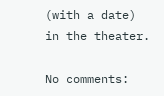(with a date) in the theater.

No comments: